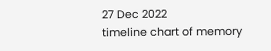27 Dec 2022
timeline chart of memory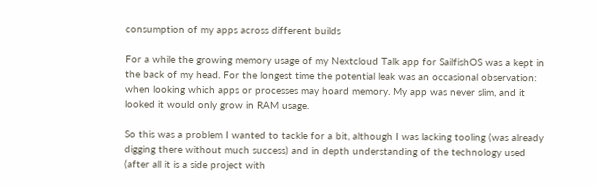consumption of my apps across different builds

For a while the growing memory usage of my Nextcloud Talk app for SailfishOS was a kept in the back of my head. For the longest time the potential leak was an occasional observation: when looking which apps or processes may hoard memory. My app was never slim, and it looked it would only grow in RAM usage.

So this was a problem I wanted to tackle for a bit, although I was lacking tooling (was already digging there without much success) and in depth understanding of the technology used (after all it is a side project with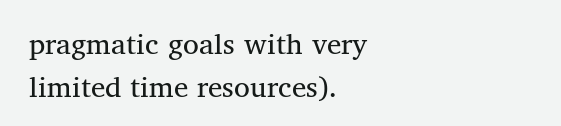pragmatic goals with very limited time resources).